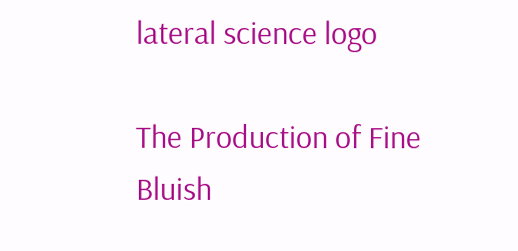lateral science logo

The Production of Fine Bluish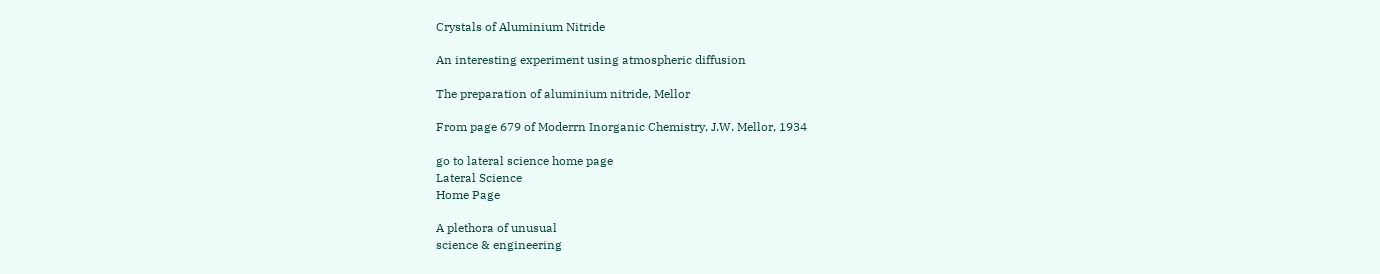Crystals of Aluminium Nitride

An interesting experiment using atmospheric diffusion

The preparation of aluminium nitride, Mellor

From page 679 of Moderrn Inorganic Chemistry, J.W. Mellor, 1934

go to lateral science home page
Lateral Science
Home Page

A plethora of unusual
science & engineering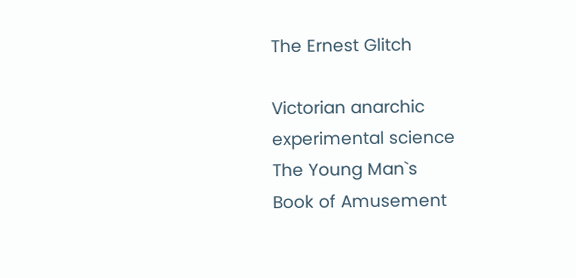The Ernest Glitch

Victorian anarchic
experimental science
The Young Man`s
Book of Amusement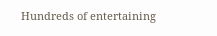Hundreds of entertaining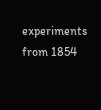experiments from 1854